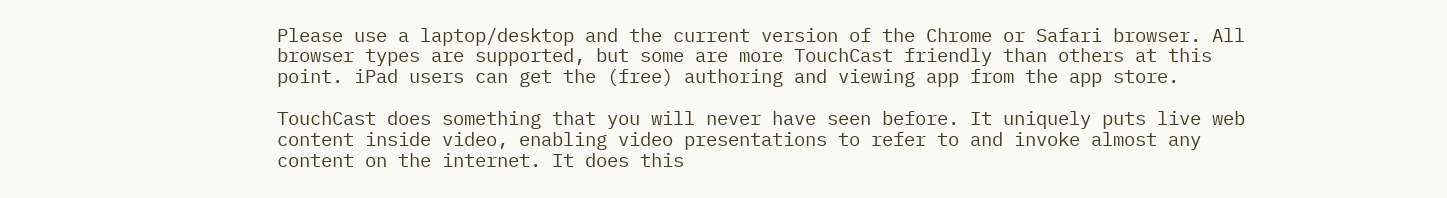Please use a laptop/desktop and the current version of the Chrome or Safari browser. All browser types are supported, but some are more TouchCast friendly than others at this point. iPad users can get the (free) authoring and viewing app from the app store.

TouchCast does something that you will never have seen before. It uniquely puts live web content inside video, enabling video presentations to refer to and invoke almost any content on the internet. It does this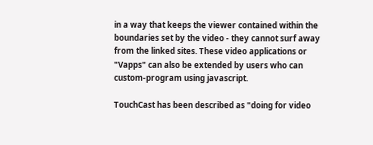in a way that keeps the viewer contained within the boundaries set by the video - they cannot surf away from the linked sites. These video applications or "Vapps" can also be extended by users who can custom-program using javascript.

TouchCast has been described as "doing for video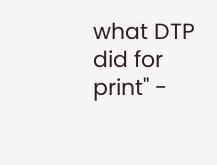what DTP did for print" -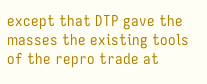except that DTP gave the masses the existing tools of the repro trade at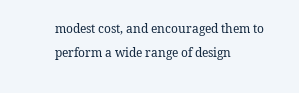modest cost, and encouraged them to perform a wide range of design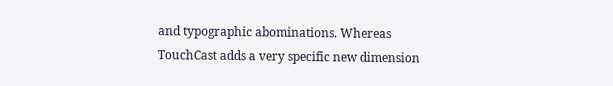and typographic abominations. Whereas TouchCast adds a very specific new dimension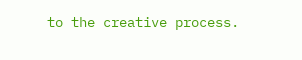to the creative process.